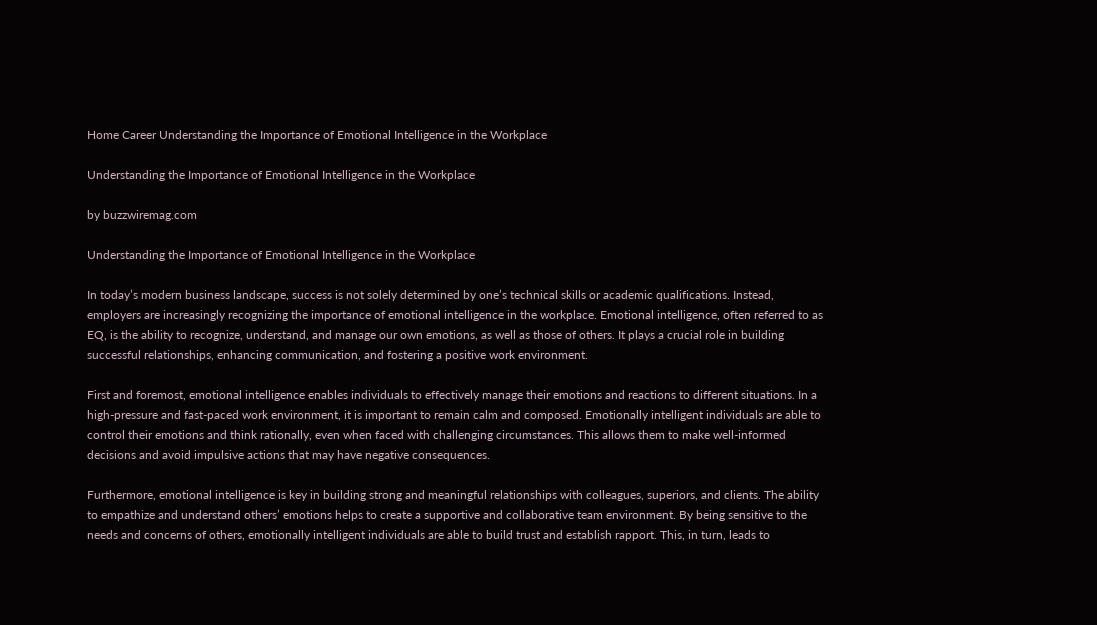Home Career Understanding the Importance of Emotional Intelligence in the Workplace

Understanding the Importance of Emotional Intelligence in the Workplace

by buzzwiremag.com

Understanding the Importance of Emotional Intelligence in the Workplace

In today’s modern business landscape, success is not solely determined by one’s technical skills or academic qualifications. Instead, employers are increasingly recognizing the importance of emotional intelligence in the workplace. Emotional intelligence, often referred to as EQ, is the ability to recognize, understand, and manage our own emotions, as well as those of others. It plays a crucial role in building successful relationships, enhancing communication, and fostering a positive work environment.

First and foremost, emotional intelligence enables individuals to effectively manage their emotions and reactions to different situations. In a high-pressure and fast-paced work environment, it is important to remain calm and composed. Emotionally intelligent individuals are able to control their emotions and think rationally, even when faced with challenging circumstances. This allows them to make well-informed decisions and avoid impulsive actions that may have negative consequences.

Furthermore, emotional intelligence is key in building strong and meaningful relationships with colleagues, superiors, and clients. The ability to empathize and understand others’ emotions helps to create a supportive and collaborative team environment. By being sensitive to the needs and concerns of others, emotionally intelligent individuals are able to build trust and establish rapport. This, in turn, leads to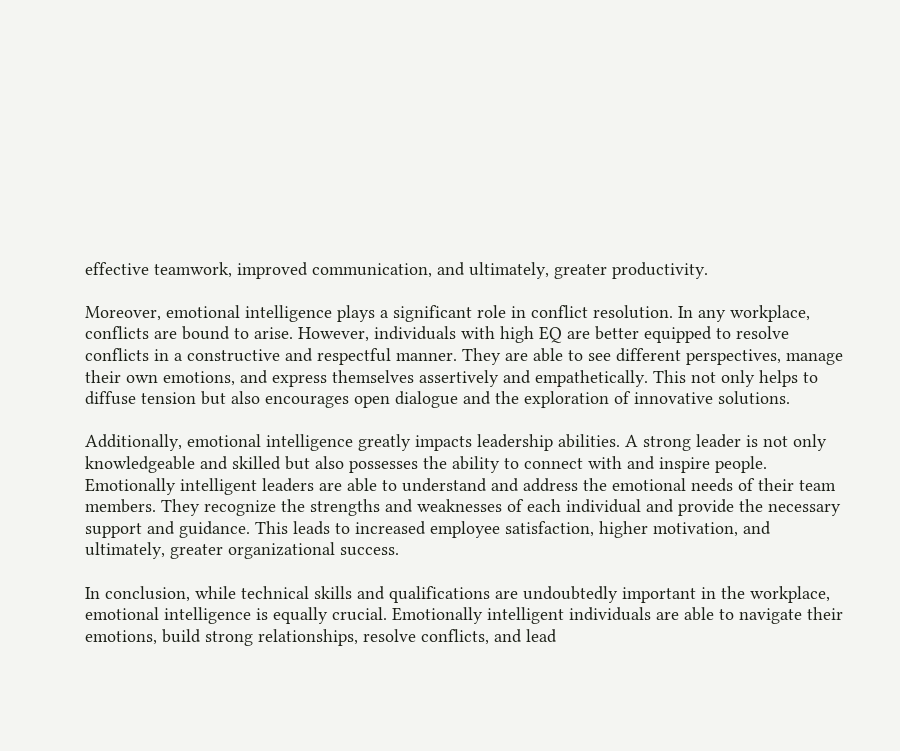effective teamwork, improved communication, and ultimately, greater productivity.

Moreover, emotional intelligence plays a significant role in conflict resolution. In any workplace, conflicts are bound to arise. However, individuals with high EQ are better equipped to resolve conflicts in a constructive and respectful manner. They are able to see different perspectives, manage their own emotions, and express themselves assertively and empathetically. This not only helps to diffuse tension but also encourages open dialogue and the exploration of innovative solutions.

Additionally, emotional intelligence greatly impacts leadership abilities. A strong leader is not only knowledgeable and skilled but also possesses the ability to connect with and inspire people. Emotionally intelligent leaders are able to understand and address the emotional needs of their team members. They recognize the strengths and weaknesses of each individual and provide the necessary support and guidance. This leads to increased employee satisfaction, higher motivation, and ultimately, greater organizational success.

In conclusion, while technical skills and qualifications are undoubtedly important in the workplace, emotional intelligence is equally crucial. Emotionally intelligent individuals are able to navigate their emotions, build strong relationships, resolve conflicts, and lead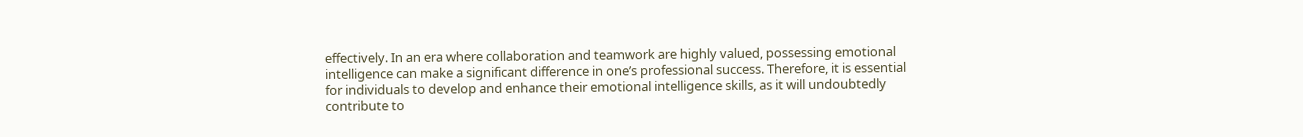effectively. In an era where collaboration and teamwork are highly valued, possessing emotional intelligence can make a significant difference in one’s professional success. Therefore, it is essential for individuals to develop and enhance their emotional intelligence skills, as it will undoubtedly contribute to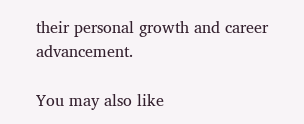their personal growth and career advancement.

You may also like